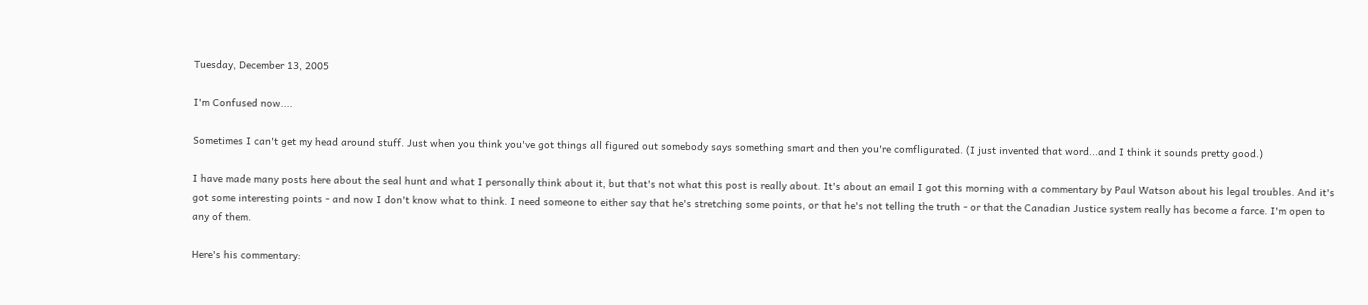Tuesday, December 13, 2005

I'm Confused now....

Sometimes I can't get my head around stuff. Just when you think you've got things all figured out somebody says something smart and then you're comfligurated. (I just invented that word...and I think it sounds pretty good.)

I have made many posts here about the seal hunt and what I personally think about it, but that's not what this post is really about. It's about an email I got this morning with a commentary by Paul Watson about his legal troubles. And it's got some interesting points - and now I don't know what to think. I need someone to either say that he's stretching some points, or that he's not telling the truth - or that the Canadian Justice system really has become a farce. I'm open to any of them.

Here's his commentary: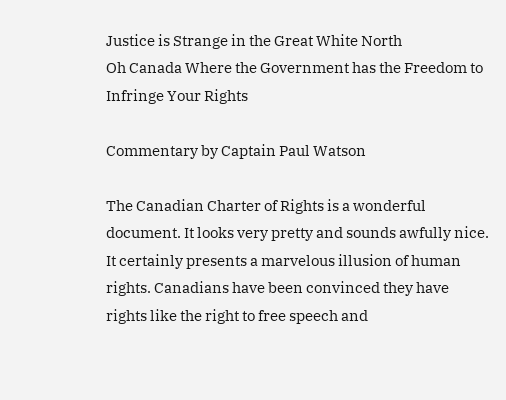Justice is Strange in the Great White North
Oh Canada Where the Government has the Freedom to Infringe Your Rights

Commentary by Captain Paul Watson

The Canadian Charter of Rights is a wonderful document. It looks very pretty and sounds awfully nice. It certainly presents a marvelous illusion of human rights. Canadians have been convinced they have rights like the right to free speech and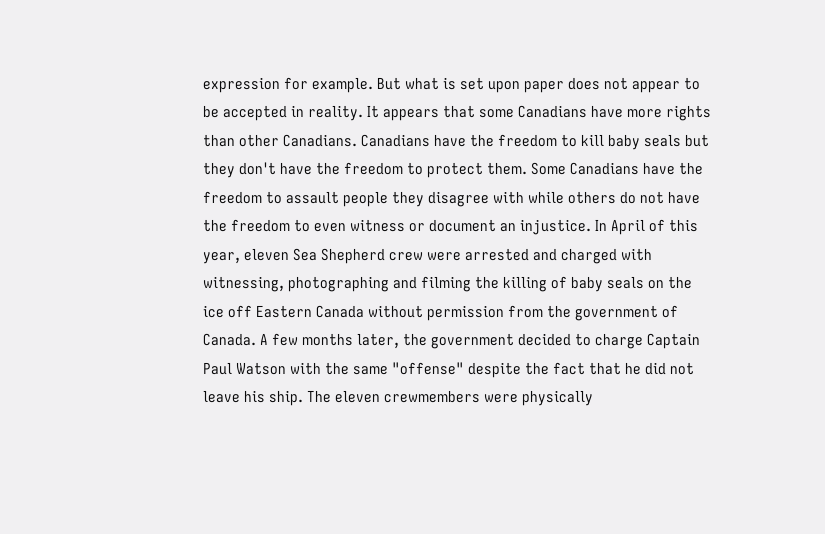expression for example. But what is set upon paper does not appear to be accepted in reality. It appears that some Canadians have more rights than other Canadians. Canadians have the freedom to kill baby seals but they don't have the freedom to protect them. Some Canadians have the freedom to assault people they disagree with while others do not have the freedom to even witness or document an injustice. In April of this year, eleven Sea Shepherd crew were arrested and charged with witnessing, photographing and filming the killing of baby seals on the ice off Eastern Canada without permission from the government of Canada. A few months later, the government decided to charge Captain Paul Watson with the same "offense" despite the fact that he did not leave his ship. The eleven crewmembers were physically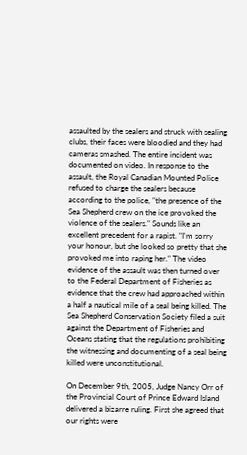assaulted by the sealers and struck with sealing clubs, their faces were bloodied and they had cameras smashed. The entire incident was documented on video. In response to the assault, the Royal Canadian Mounted Police refused to charge the sealers because according to the police, "the presence of the Sea Shepherd crew on the ice provoked the violence of the sealers." Sounds like an excellent precedent for a rapist. "I'm sorry your honour, but she looked so pretty that she provoked me into raping her." The video evidence of the assault was then turned over to the Federal Department of Fisheries as evidence that the crew had approached within a half a nautical mile of a seal being killed. The Sea Shepherd Conservation Society filed a suit against the Department of Fisheries and Oceans stating that the regulations prohibiting the witnessing and documenting of a seal being killed were unconstitutional.

On December 9th, 2005, Judge Nancy Orr of the Provincial Court of Prince Edward Island delivered a bizarre ruling. First she agreed that our rights were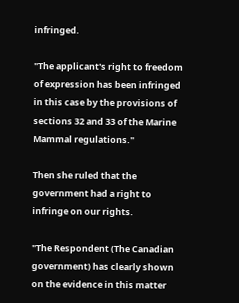infringed.

"The applicant's right to freedom of expression has been infringed in this case by the provisions of sections 32 and 33 of the Marine Mammal regulations."

Then she ruled that the government had a right to infringe on our rights.

"The Respondent (The Canadian government) has clearly shown on the evidence in this matter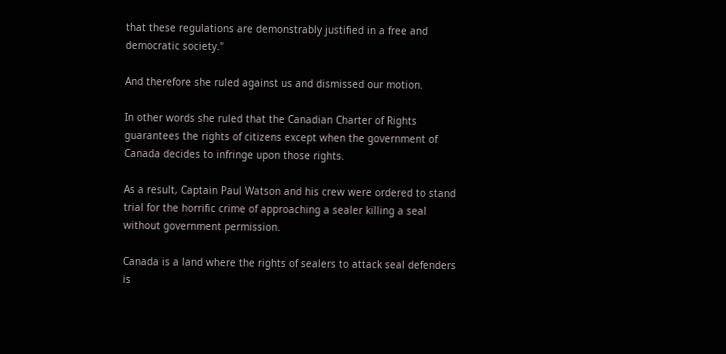that these regulations are demonstrably justified in a free and democratic society."

And therefore she ruled against us and dismissed our motion.

In other words she ruled that the Canadian Charter of Rights guarantees the rights of citizens except when the government of Canada decides to infringe upon those rights.

As a result, Captain Paul Watson and his crew were ordered to stand trial for the horrific crime of approaching a sealer killing a seal without government permission.

Canada is a land where the rights of sealers to attack seal defenders is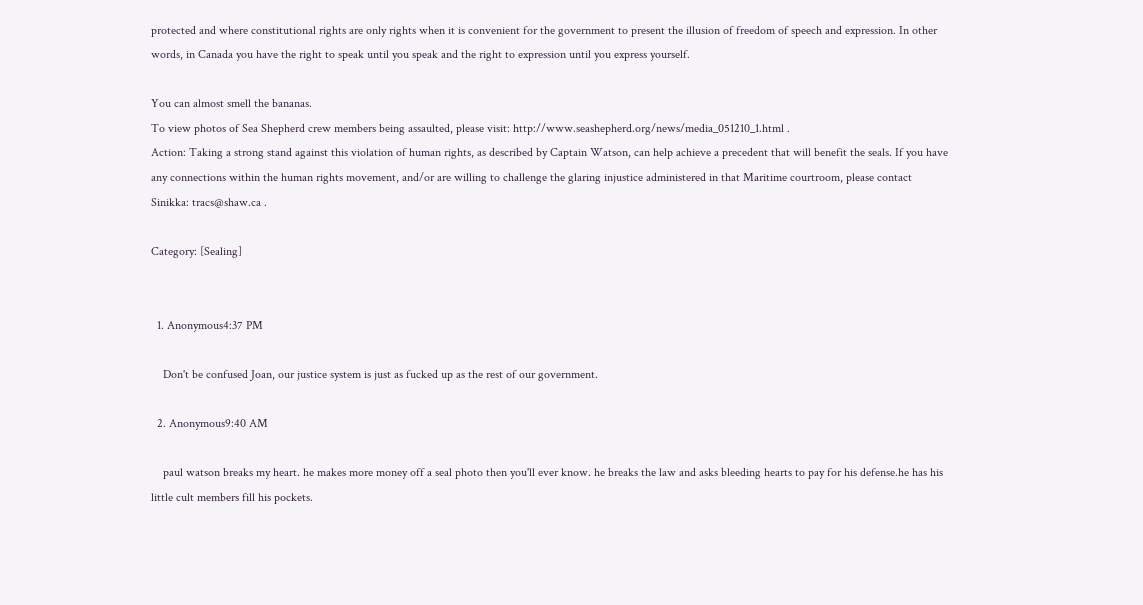protected and where constitutional rights are only rights when it is convenient for the government to present the illusion of freedom of speech and expression. In other words, in Canada you have the right to speak until you speak and the right to expression until you express yourself.

You can almost smell the bananas.
To view photos of Sea Shepherd crew members being assaulted, please visit: http://www.seashepherd.org/news/media_051210_1.html .
Action: Taking a strong stand against this violation of human rights, as described by Captain Watson, can help achieve a precedent that will benefit the seals. If you have any connections within the human rights movement, and/or are willing to challenge the glaring injustice administered in that Maritime courtroom, please contact Sinikka: tracs@shaw.ca .

Category: [Sealing]


  1. Anonymous4:37 PM

    Don't be confused Joan, our justice system is just as fucked up as the rest of our government.

  2. Anonymous9:40 AM

    paul watson breaks my heart. he makes more money off a seal photo then you'll ever know. he breaks the law and asks bleeding hearts to pay for his defense.he has his little cult members fill his pockets.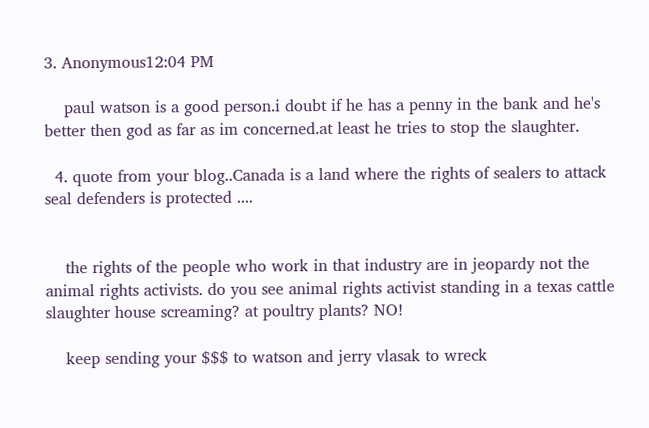3. Anonymous12:04 PM

    paul watson is a good person.i doubt if he has a penny in the bank and he's better then god as far as im concerned.at least he tries to stop the slaughter.

  4. quote from your blog..Canada is a land where the rights of sealers to attack seal defenders is protected ....


    the rights of the people who work in that industry are in jeopardy not the animal rights activists. do you see animal rights activist standing in a texas cattle slaughter house screaming? at poultry plants? NO!

    keep sending your $$$ to watson and jerry vlasak to wreck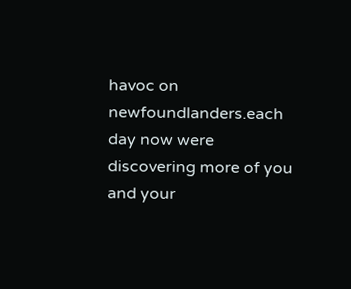havoc on newfoundlanders.each day now were discovering more of you and your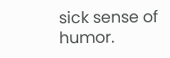sick sense of humor.